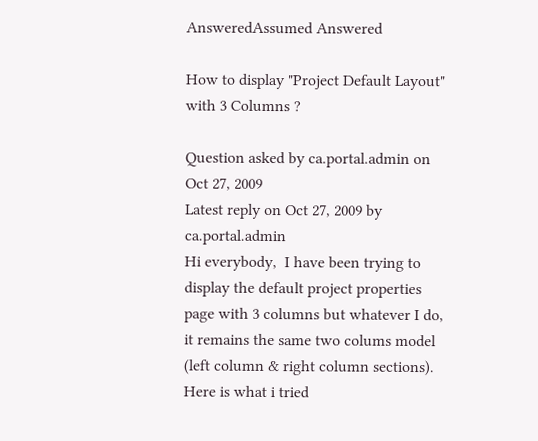AnsweredAssumed Answered

How to display "Project Default Layout" with 3 Columns ?

Question asked by ca.portal.admin on Oct 27, 2009
Latest reply on Oct 27, 2009 by ca.portal.admin
Hi everybody,  I have been trying to display the default project properties page with 3 columns but whatever I do, it remains the same two colums model (left column & right column sections). Here is what i tried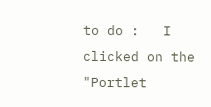to do :   I clicked on the "Portlet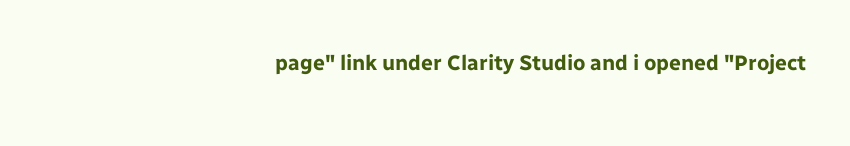page" link under Clarity Studio and i opened "Project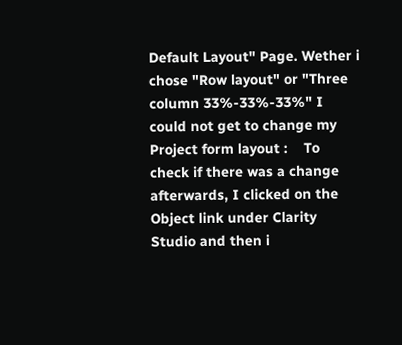Default Layout" Page. Wether i chose "Row layout" or "Three column 33%-33%-33%" I could not get to change my Project form layout :    To check if there was a change afterwards, I clicked on the Object link under Clarity Studio and then i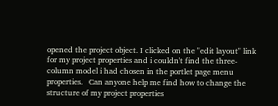opened the project object. I clicked on the "edit layout" link for my project properties and i couldn't find the three-column model i had chosen in the portlet page menu properties.   Can anyone help me find how to change the structure of my project properties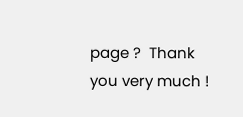page ?  Thank you very much !